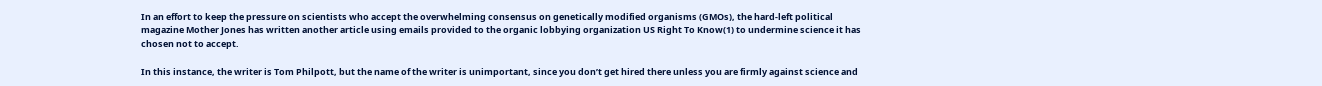In an effort to keep the pressure on scientists who accept the overwhelming consensus on genetically modified organisms (GMOs), the hard-left political magazine Mother Jones has written another article using emails provided to the organic lobbying organization US Right To Know(1) to undermine science it has chosen not to accept.

In this instance, the writer is Tom Philpott, but the name of the writer is unimportant, since you don’t get hired there unless you are firmly against science and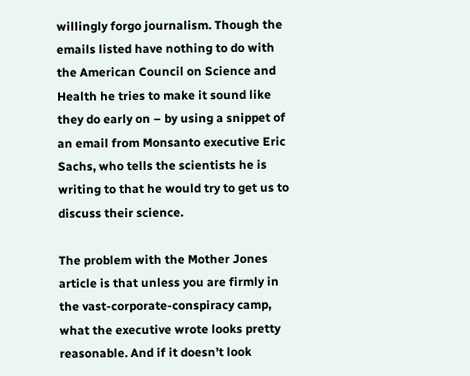willingly forgo journalism. Though the emails listed have nothing to do with the American Council on Science and Health he tries to make it sound like they do early on – by using a snippet of an email from Monsanto executive Eric Sachs, who tells the scientists he is writing to that he would try to get us to discuss their science.

The problem with the Mother Jones article is that unless you are firmly in the vast-corporate-conspiracy camp, what the executive wrote looks pretty reasonable. And if it doesn’t look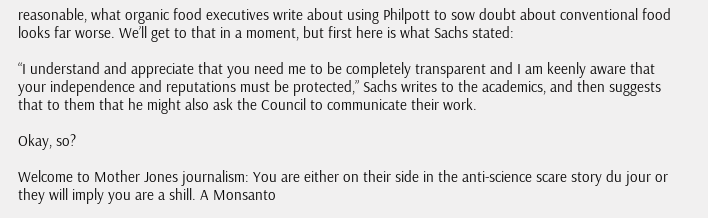reasonable, what organic food executives write about using Philpott to sow doubt about conventional food looks far worse. We’ll get to that in a moment, but first here is what Sachs stated:

“I understand and appreciate that you need me to be completely transparent and I am keenly aware that your independence and reputations must be protected,” Sachs writes to the academics, and then suggests that to them that he might also ask the Council to communicate their work.

Okay, so?

Welcome to Mother Jones journalism: You are either on their side in the anti-science scare story du jour or they will imply you are a shill. A Monsanto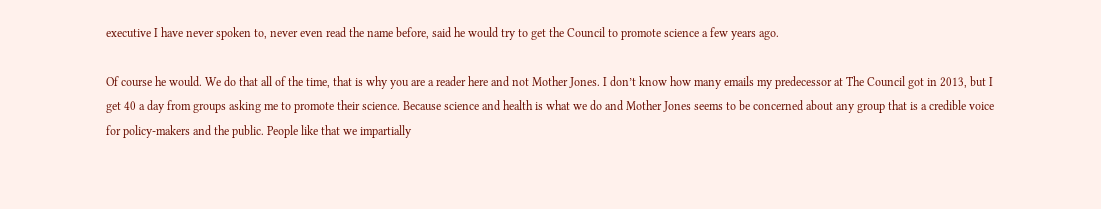executive I have never spoken to, never even read the name before, said he would try to get the Council to promote science a few years ago.

Of course he would. We do that all of the time, that is why you are a reader here and not Mother Jones. I don’t know how many emails my predecessor at The Council got in 2013, but I get 40 a day from groups asking me to promote their science. Because science and health is what we do and Mother Jones seems to be concerned about any group that is a credible voice for policy-makers and the public. People like that we impartially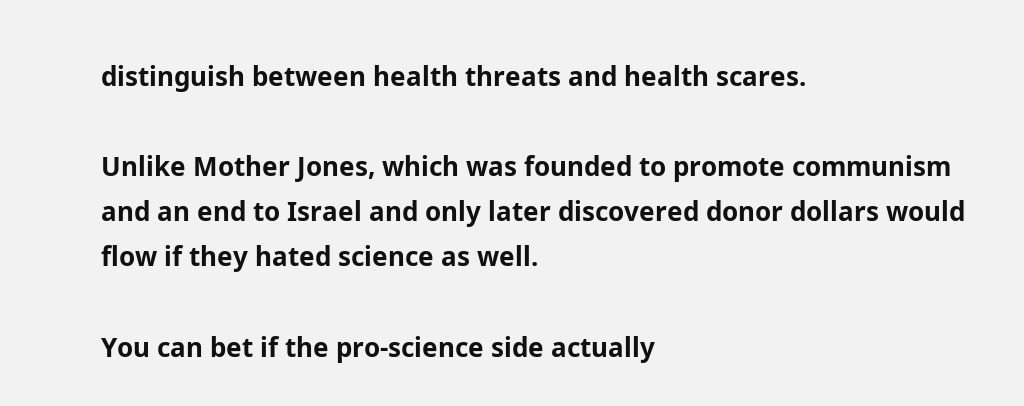distinguish between health threats and health scares.

Unlike Mother Jones, which was founded to promote communism and an end to Israel and only later discovered donor dollars would flow if they hated science as well.

You can bet if the pro-science side actually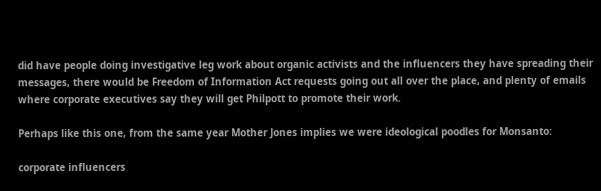did have people doing investigative leg work about organic activists and the influencers they have spreading their messages, there would be Freedom of Information Act requests going out all over the place, and plenty of emails where corporate executives say they will get Philpott to promote their work.

Perhaps like this one, from the same year Mother Jones implies we were ideological poodles for Monsanto:

corporate influencers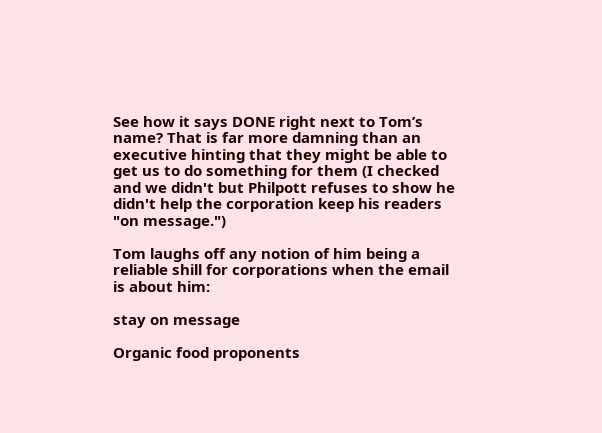See how it says DONE right next to Tom’s name? That is far more damning than an executive hinting that they might be able to get us to do something for them (I checked and we didn't but Philpott refuses to show he didn't help the corporation keep his readers "on message.")

Tom laughs off any notion of him being a reliable shill for corporations when the email is about him:

stay on message

Organic food proponents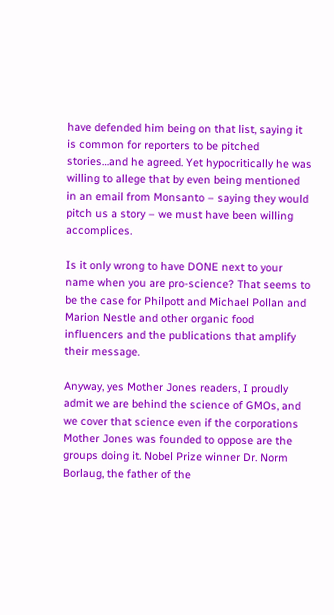have defended him being on that list, saying it is common for reporters to be pitched stories…and he agreed. Yet hypocritically he was willing to allege that by even being mentioned in an email from Monsanto – saying they would pitch us a story – we must have been willing accomplices.

Is it only wrong to have DONE next to your name when you are pro-science? That seems to be the case for Philpott and Michael Pollan and Marion Nestle and other organic food influencers and the publications that amplify their message.

Anyway, yes Mother Jones readers, I proudly admit we are behind the science of GMOs, and we cover that science even if the corporations Mother Jones was founded to oppose are the groups doing it. Nobel Prize winner Dr. Norm Borlaug, the father of the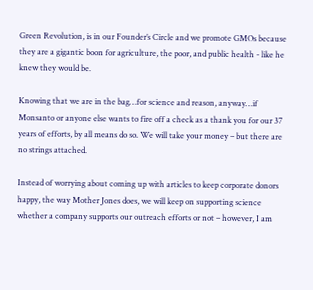Green Revolution, is in our Founder’s Circle and we promote GMOs because they are a gigantic boon for agriculture, the poor, and public health - like he knew they would be.

Knowing that we are in the bag…for science and reason, anyway…if Monsanto or anyone else wants to fire off a check as a thank you for our 37 years of efforts, by all means do so. We will take your money – but there are no strings attached.

Instead of worrying about coming up with articles to keep corporate donors happy, the way Mother Jones does, we will keep on supporting science whether a company supports our outreach efforts or not – however, I am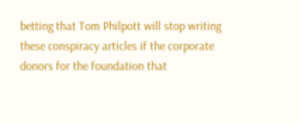betting that Tom Philpott will stop writing these conspiracy articles if the corporate donors for the foundation that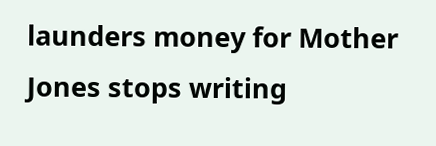launders money for Mother Jones stops writing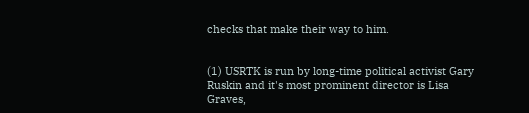checks that make their way to him.


(1) USRTK is run by long-time political activist Gary Ruskin and it's most prominent director is Lisa Graves,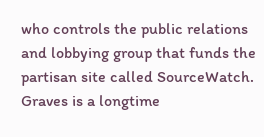who controls the public relations and lobbying group that funds the partisan site called SourceWatch. Graves is a longtime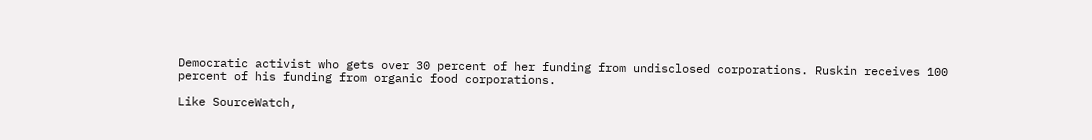Democratic activist who gets over 30 percent of her funding from undisclosed corporations. Ruskin receives 100 percent of his funding from organic food corporations.

Like SourceWatch,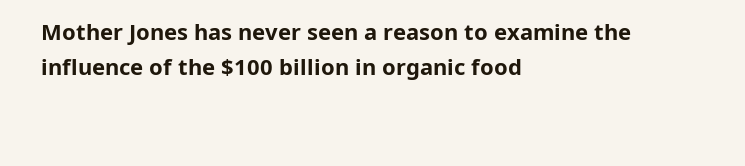Mother Jones has never seen a reason to examine the influence of the $100 billion in organic food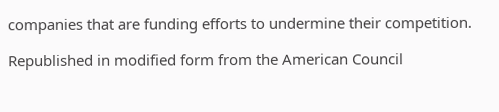companies that are funding efforts to undermine their competition.

Republished in modified form from the American Council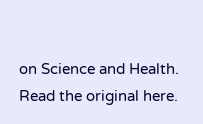on Science and Health. Read the original here.